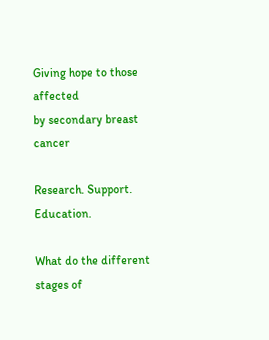Giving hope to those affected
by secondary breast cancer

Research. Support. Education.

What do the different stages of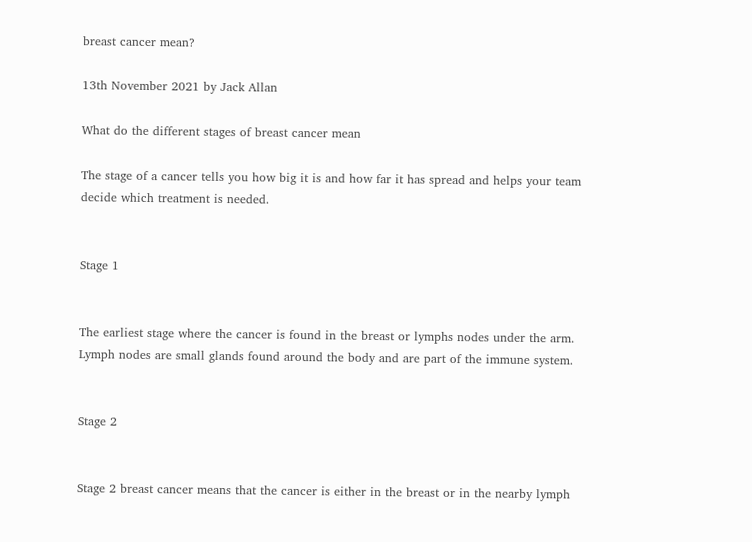breast cancer mean?

13th November 2021 by Jack Allan

What do the different stages of breast cancer mean

The stage of a cancer tells you how big it is and how far it has spread and helps your team decide which treatment is needed.


Stage 1


The earliest stage where the cancer is found in the breast or lymphs nodes under the arm. Lymph nodes are small glands found around the body and are part of the immune system.


Stage 2


Stage 2 breast cancer means that the cancer is either in the breast or in the nearby lymph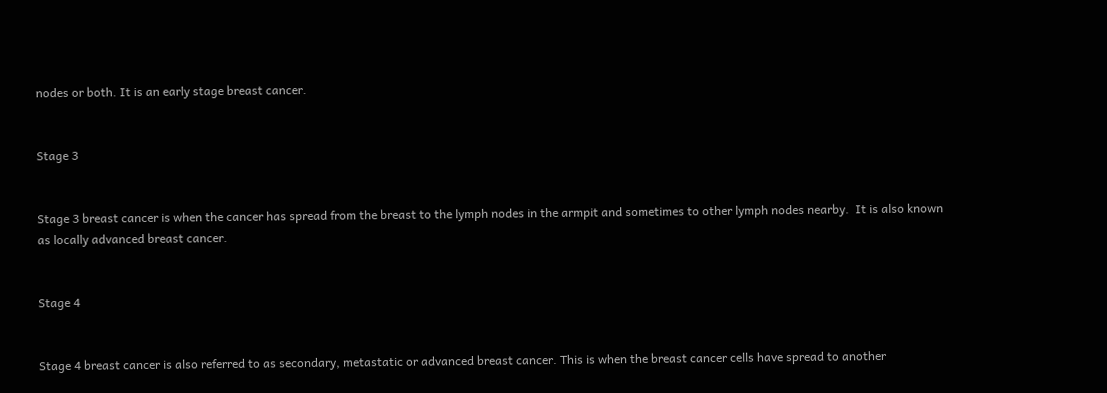nodes or both. It is an early stage breast cancer.


Stage 3


Stage 3 breast cancer is when the cancer has spread from the breast to the lymph nodes in the armpit and sometimes to other lymph nodes nearby.  It is also known as locally advanced breast cancer.


Stage 4


Stage 4 breast cancer is also referred to as secondary, metastatic or advanced breast cancer. This is when the breast cancer cells have spread to another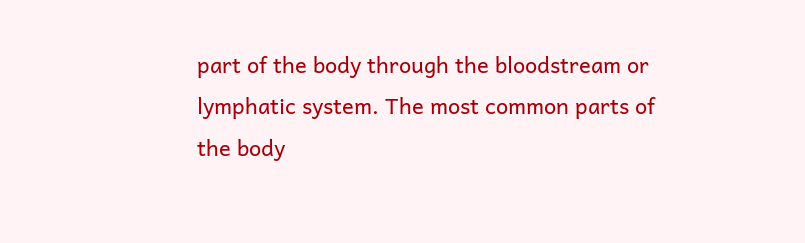part of the body through the bloodstream or lymphatic system. The most common parts of the body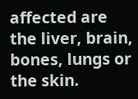affected are the liver, brain, bones, lungs or the skin.